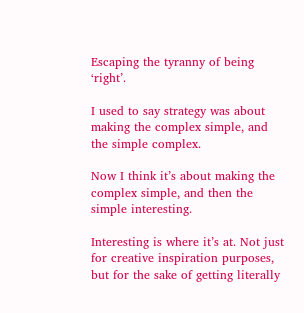Escaping the tyranny of being ‘right’.

I used to say strategy was about making the complex simple, and the simple complex.

Now I think it’s about making the complex simple, and then the simple interesting.

Interesting is where it’s at. Not just for creative inspiration purposes, but for the sake of getting literally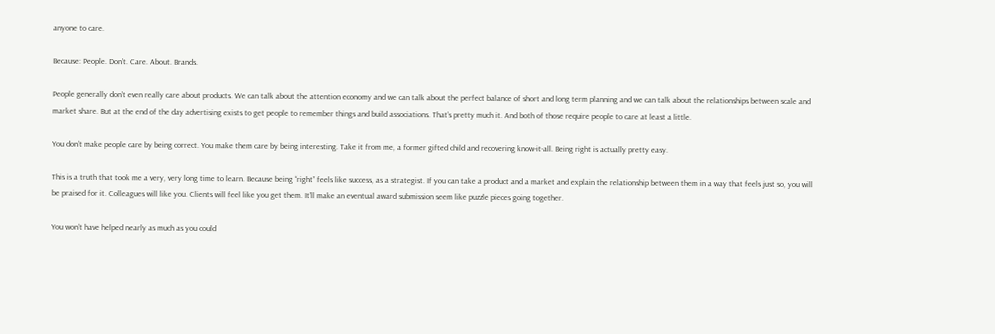anyone to care.

Because: People. Don’t. Care. About. Brands.

People generally don’t even really care about products. We can talk about the attention economy and we can talk about the perfect balance of short and long term planning and we can talk about the relationships between scale and market share. But at the end of the day advertising exists to get people to remember things and build associations. That’s pretty much it. And both of those require people to care at least a little.

You don’t make people care by being correct. You make them care by being interesting. Take it from me, a former gifted child and recovering know-it-all. Being right is actually pretty easy.

This is a truth that took me a very, very long time to learn. Because being “right” feels like success, as a strategist. If you can take a product and a market and explain the relationship between them in a way that feels just so, you will be praised for it. Colleagues will like you. Clients will feel like you get them. It’ll make an eventual award submission seem like puzzle pieces going together.

You won’t have helped nearly as much as you could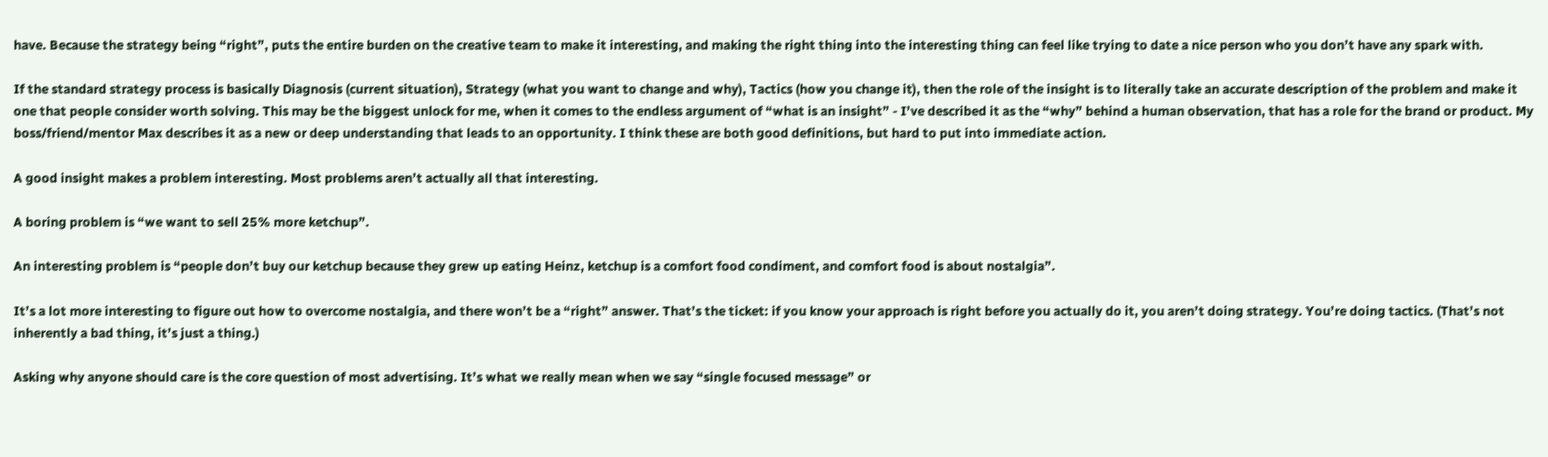have. Because the strategy being “right”, puts the entire burden on the creative team to make it interesting, and making the right thing into the interesting thing can feel like trying to date a nice person who you don’t have any spark with.

If the standard strategy process is basically Diagnosis (current situation), Strategy (what you want to change and why), Tactics (how you change it), then the role of the insight is to literally take an accurate description of the problem and make it one that people consider worth solving. This may be the biggest unlock for me, when it comes to the endless argument of “what is an insight” - I’ve described it as the “why” behind a human observation, that has a role for the brand or product. My boss/friend/mentor Max describes it as a new or deep understanding that leads to an opportunity. I think these are both good definitions, but hard to put into immediate action.

A good insight makes a problem interesting. Most problems aren’t actually all that interesting.

A boring problem is “we want to sell 25% more ketchup”.

An interesting problem is “people don’t buy our ketchup because they grew up eating Heinz, ketchup is a comfort food condiment, and comfort food is about nostalgia”.

It’s a lot more interesting to figure out how to overcome nostalgia, and there won’t be a “right” answer. That’s the ticket: if you know your approach is right before you actually do it, you aren’t doing strategy. You’re doing tactics. (That’s not inherently a bad thing, it’s just a thing.)

Asking why anyone should care is the core question of most advertising. It’s what we really mean when we say “single focused message” or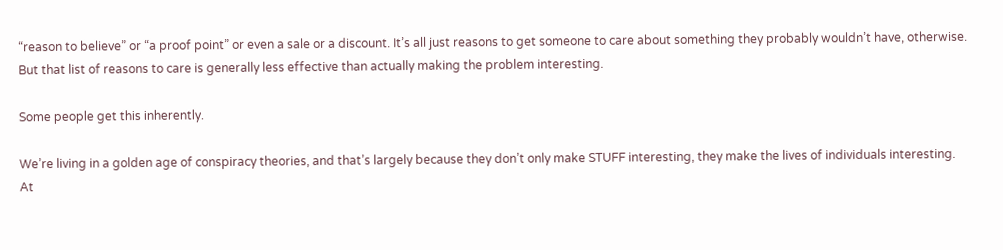“reason to believe” or “a proof point” or even a sale or a discount. It’s all just reasons to get someone to care about something they probably wouldn’t have, otherwise. But that list of reasons to care is generally less effective than actually making the problem interesting.

Some people get this inherently.

We’re living in a golden age of conspiracy theories, and that’s largely because they don’t only make STUFF interesting, they make the lives of individuals interesting. At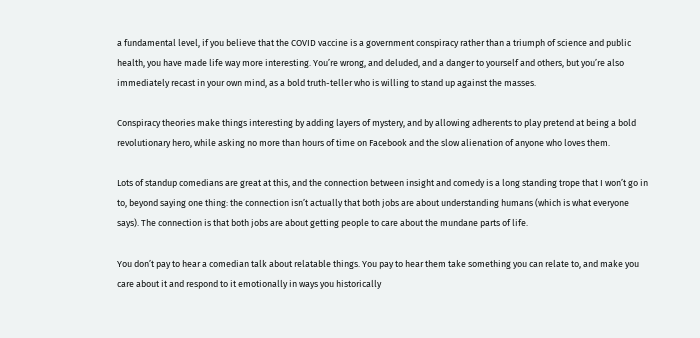a fundamental level, if you believe that the COVID vaccine is a government conspiracy rather than a triumph of science and public health, you have made life way more interesting. You’re wrong, and deluded, and a danger to yourself and others, but you’re also immediately recast in your own mind, as a bold truth-teller who is willing to stand up against the masses.

Conspiracy theories make things interesting by adding layers of mystery, and by allowing adherents to play pretend at being a bold revolutionary hero, while asking no more than hours of time on Facebook and the slow alienation of anyone who loves them.

Lots of standup comedians are great at this, and the connection between insight and comedy is a long standing trope that I won’t go in to, beyond saying one thing: the connection isn’t actually that both jobs are about understanding humans (which is what everyone says). The connection is that both jobs are about getting people to care about the mundane parts of life.

You don’t pay to hear a comedian talk about relatable things. You pay to hear them take something you can relate to, and make you care about it and respond to it emotionally in ways you historically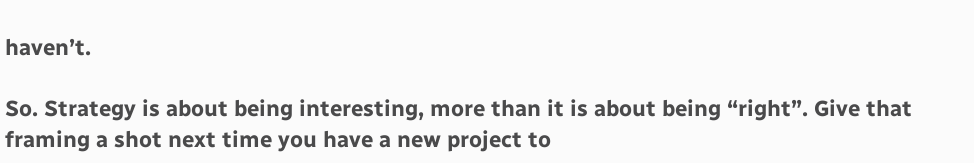haven’t.

So. Strategy is about being interesting, more than it is about being “right”. Give that framing a shot next time you have a new project to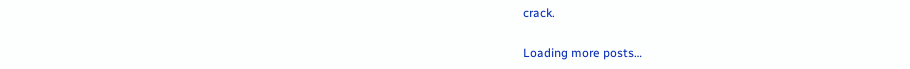crack.

Loading more posts…